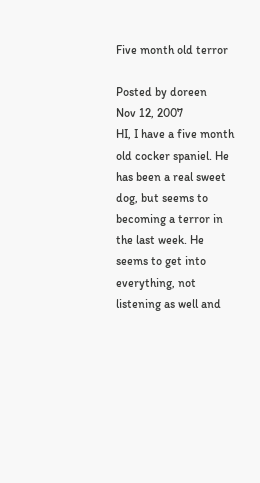Five month old terror

Posted by doreen
Nov 12, 2007
HI, I have a five month old cocker spaniel. He has been a real sweet dog, but seems to becoming a terror in the last week. He seems to get into everything, not listening as well and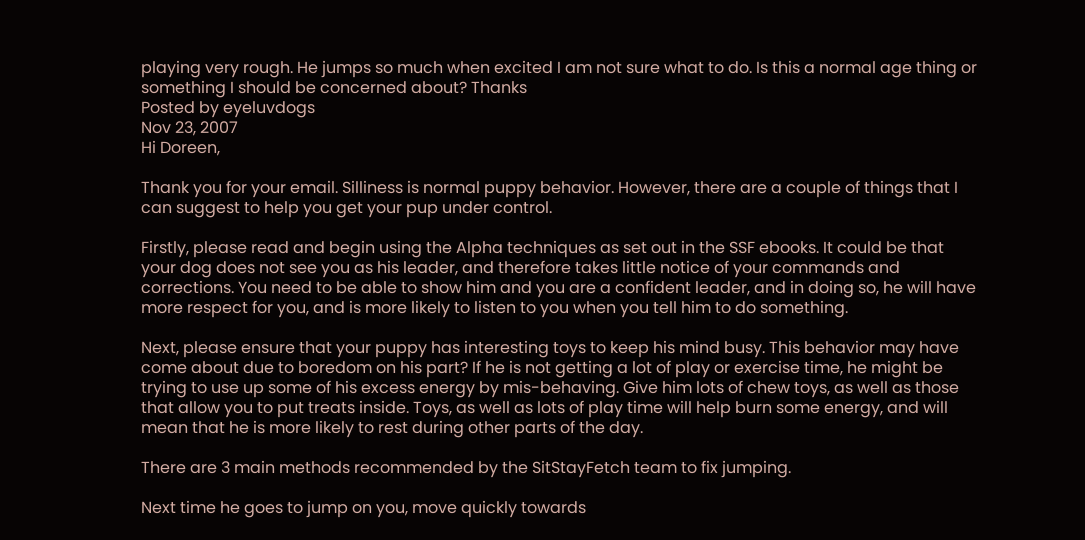playing very rough. He jumps so much when excited I am not sure what to do. Is this a normal age thing or something I should be concerned about? Thanks
Posted by eyeluvdogs
Nov 23, 2007
Hi Doreen,

Thank you for your email. Silliness is normal puppy behavior. However, there are a couple of things that I can suggest to help you get your pup under control.

Firstly, please read and begin using the Alpha techniques as set out in the SSF ebooks. It could be that your dog does not see you as his leader, and therefore takes little notice of your commands and corrections. You need to be able to show him and you are a confident leader, and in doing so, he will have more respect for you, and is more likely to listen to you when you tell him to do something.

Next, please ensure that your puppy has interesting toys to keep his mind busy. This behavior may have come about due to boredom on his part? If he is not getting a lot of play or exercise time, he might be trying to use up some of his excess energy by mis-behaving. Give him lots of chew toys, as well as those that allow you to put treats inside. Toys, as well as lots of play time will help burn some energy, and will mean that he is more likely to rest during other parts of the day.

There are 3 main methods recommended by the SitStayFetch team to fix jumping.

Next time he goes to jump on you, move quickly towards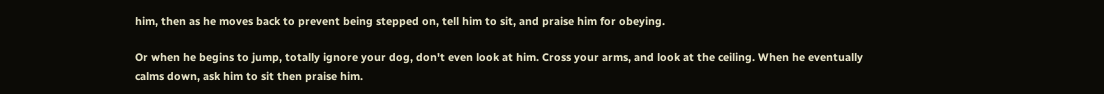him, then as he moves back to prevent being stepped on, tell him to sit, and praise him for obeying.

Or when he begins to jump, totally ignore your dog, don't even look at him. Cross your arms, and look at the ceiling. When he eventually calms down, ask him to sit then praise him.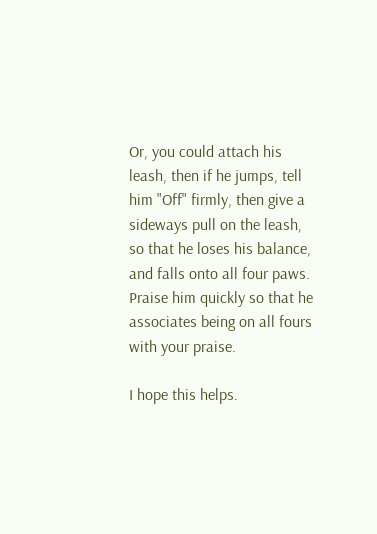Or, you could attach his leash, then if he jumps, tell him "Off" firmly, then give a sideways pull on the leash, so that he loses his balance, and falls onto all four paws. Praise him quickly so that he associates being on all fours with your praise.

I hope this helps.